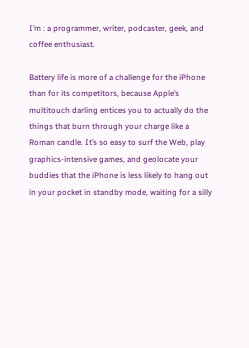I’m : a programmer, writer, podcaster, geek, and coffee enthusiast.

Battery life is more of a challenge for the iPhone than for its competitors, because Apple’s multitouch darling entices you to actually do the things that burn through your charge like a Roman candle. It’s so easy to surf the Web, play graphics-intensive games, and geolocate your buddies that the iPhone is less likely to hang out in your pocket in standby mode, waiting for a silly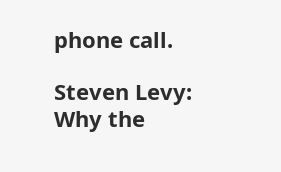phone call.

Steven Levy: Why the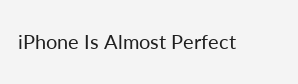iPhone Is Almost Perfect